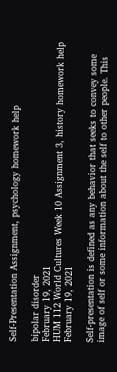Self-Presentation Assignment, psychology homework help

bipolar disorder
February 19, 2021
HUM 112 World Cultures Week 10 Assignment 3, history homework help
February 19, 2021

Self-presentation is defined as any behavior that seeks to convey some image of self or some information about the self to other people. This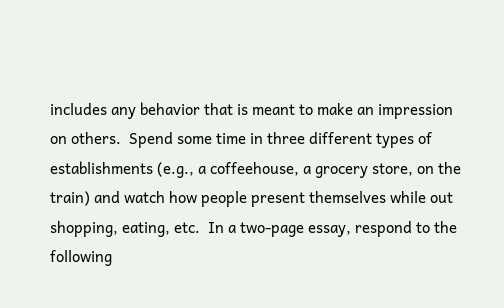includes any behavior that is meant to make an impression on others.  Spend some time in three different types of establishments (e.g., a coffeehouse, a grocery store, on the train) and watch how people present themselves while out shopping, eating, etc.  In a two-page essay, respond to the following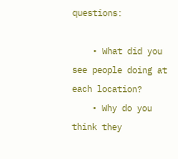questions:

    • What did you see people doing at each location?
    • Why do you think they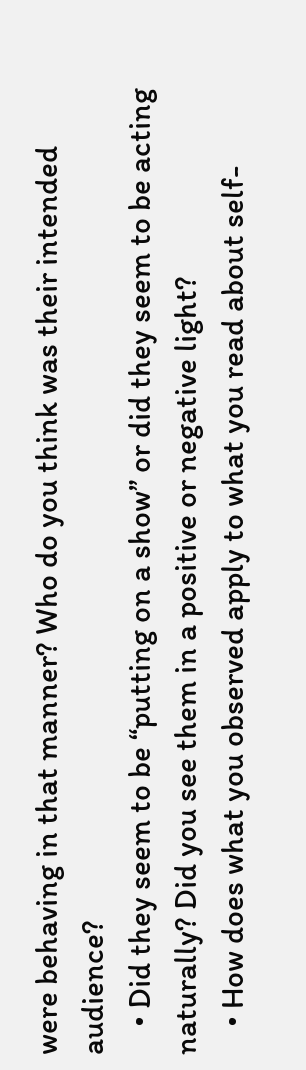were behaving in that manner? Who do you think was their intended audience?
    • Did they seem to be “putting on a show” or did they seem to be acting naturally? Did you see them in a positive or negative light?
    • How does what you observed apply to what you read about self-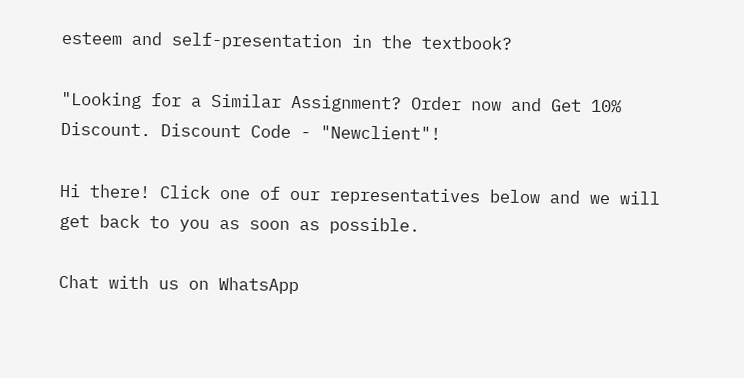esteem and self-presentation in the textbook?

"Looking for a Similar Assignment? Order now and Get 10% Discount. Discount Code - "Newclient"!

Hi there! Click one of our representatives below and we will get back to you as soon as possible.

Chat with us on WhatsApp